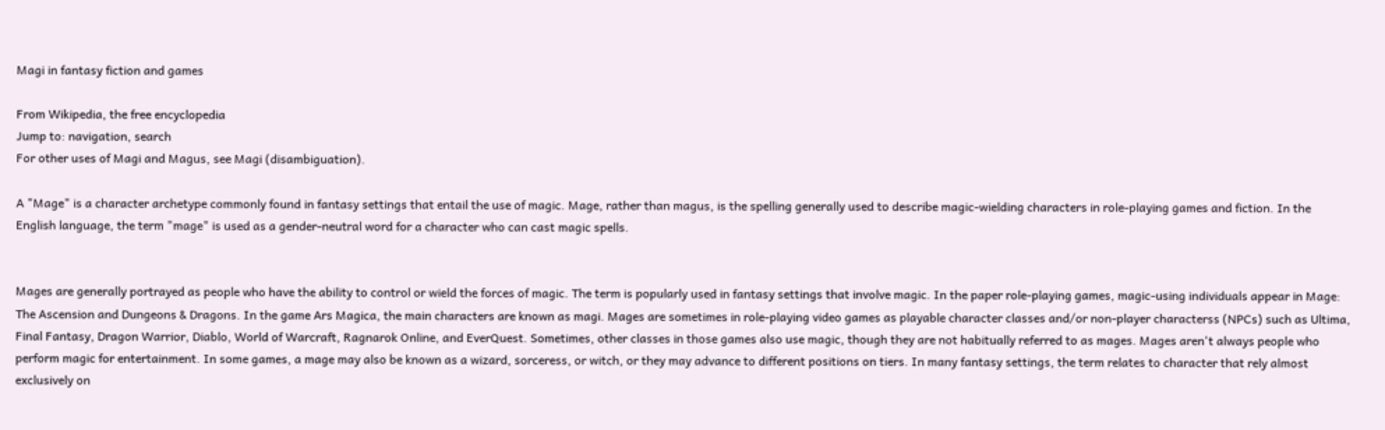Magi in fantasy fiction and games

From Wikipedia, the free encyclopedia
Jump to: navigation, search
For other uses of Magi and Magus, see Magi (disambiguation).

A "Mage" is a character archetype commonly found in fantasy settings that entail the use of magic. Mage, rather than magus, is the spelling generally used to describe magic-wielding characters in role-playing games and fiction. In the English language, the term "mage" is used as a gender-neutral word for a character who can cast magic spells.


Mages are generally portrayed as people who have the ability to control or wield the forces of magic. The term is popularly used in fantasy settings that involve magic. In the paper role-playing games, magic-using individuals appear in Mage: The Ascension and Dungeons & Dragons. In the game Ars Magica, the main characters are known as magi. Mages are sometimes in role-playing video games as playable character classes and/or non-player characterss (NPCs) such as Ultima, Final Fantasy, Dragon Warrior, Diablo, World of Warcraft, Ragnarok Online, and EverQuest. Sometimes, other classes in those games also use magic, though they are not habitually referred to as mages. Mages aren't always people who perform magic for entertainment. In some games, a mage may also be known as a wizard, sorceress, or witch, or they may advance to different positions on tiers. In many fantasy settings, the term relates to character that rely almost exclusively on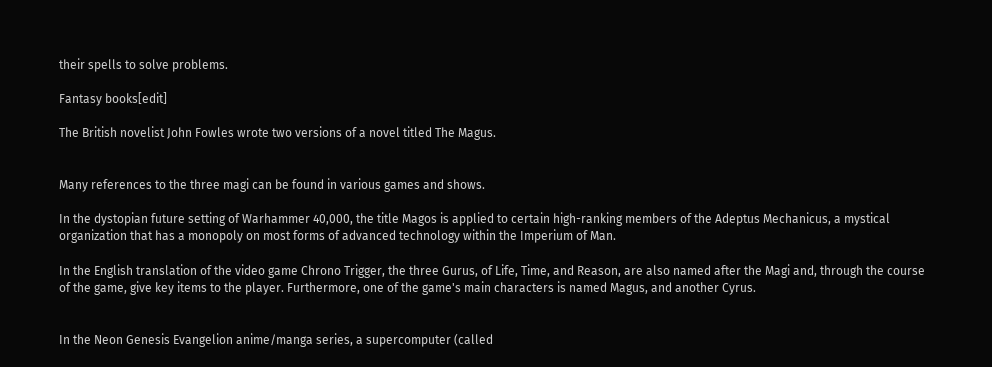their spells to solve problems.

Fantasy books[edit]

The British novelist John Fowles wrote two versions of a novel titled The Magus.


Many references to the three magi can be found in various games and shows.

In the dystopian future setting of Warhammer 40,000, the title Magos is applied to certain high-ranking members of the Adeptus Mechanicus, a mystical organization that has a monopoly on most forms of advanced technology within the Imperium of Man.

In the English translation of the video game Chrono Trigger, the three Gurus, of Life, Time, and Reason, are also named after the Magi and, through the course of the game, give key items to the player. Furthermore, one of the game's main characters is named Magus, and another Cyrus.


In the Neon Genesis Evangelion anime/manga series, a supercomputer (called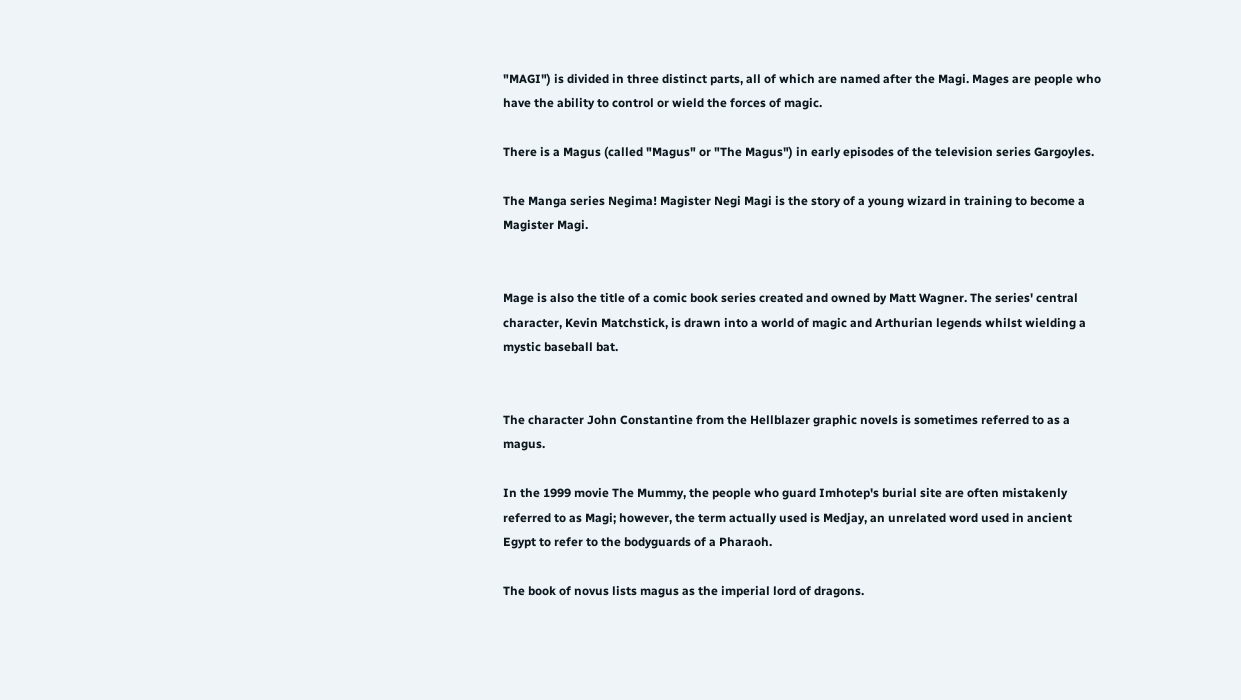"MAGI") is divided in three distinct parts, all of which are named after the Magi. Mages are people who have the ability to control or wield the forces of magic.

There is a Magus (called "Magus" or "The Magus") in early episodes of the television series Gargoyles.

The Manga series Negima! Magister Negi Magi is the story of a young wizard in training to become a Magister Magi.


Mage is also the title of a comic book series created and owned by Matt Wagner. The series' central character, Kevin Matchstick, is drawn into a world of magic and Arthurian legends whilst wielding a mystic baseball bat.


The character John Constantine from the Hellblazer graphic novels is sometimes referred to as a magus.

In the 1999 movie The Mummy, the people who guard Imhotep's burial site are often mistakenly referred to as Magi; however, the term actually used is Medjay, an unrelated word used in ancient Egypt to refer to the bodyguards of a Pharaoh.

The book of novus lists magus as the imperial lord of dragons.